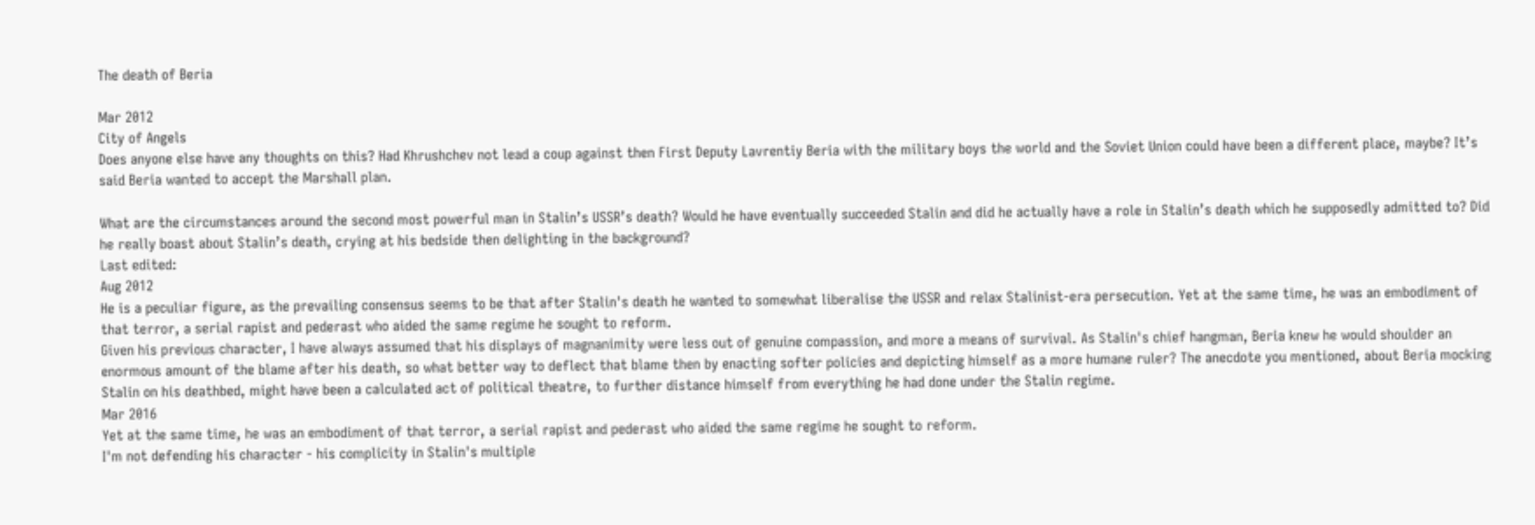The death of Beria

Mar 2012
City of Angels
Does anyone else have any thoughts on this? Had Khrushchev not lead a coup against then First Deputy Lavrentiy Beria with the military boys the world and the Soviet Union could have been a different place, maybe? It’s said Beria wanted to accept the Marshall plan.

What are the circumstances around the second most powerful man in Stalin’s USSR’s death? Would he have eventually succeeded Stalin and did he actually have a role in Stalin’s death which he supposedly admitted to? Did he really boast about Stalin’s death, crying at his bedside then delighting in the background?
Last edited:
Aug 2012
He is a peculiar figure, as the prevailing consensus seems to be that after Stalin's death he wanted to somewhat liberalise the USSR and relax Stalinist-era persecution. Yet at the same time, he was an embodiment of that terror, a serial rapist and pederast who aided the same regime he sought to reform.
Given his previous character, I have always assumed that his displays of magnanimity were less out of genuine compassion, and more a means of survival. As Stalin's chief hangman, Beria knew he would shoulder an enormous amount of the blame after his death, so what better way to deflect that blame then by enacting softer policies and depicting himself as a more humane ruler? The anecdote you mentioned, about Beria mocking Stalin on his deathbed, might have been a calculated act of political theatre, to further distance himself from everything he had done under the Stalin regime.
Mar 2016
Yet at the same time, he was an embodiment of that terror, a serial rapist and pederast who aided the same regime he sought to reform.
I'm not defending his character - his complicity in Stalin's multiple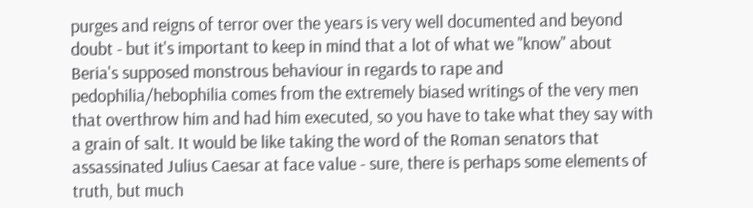purges and reigns of terror over the years is very well documented and beyond doubt - but it's important to keep in mind that a lot of what we "know" about Beria's supposed monstrous behaviour in regards to rape and pedophilia/hebophilia comes from the extremely biased writings of the very men that overthrow him and had him executed, so you have to take what they say with a grain of salt. It would be like taking the word of the Roman senators that assassinated Julius Caesar at face value - sure, there is perhaps some elements of truth, but much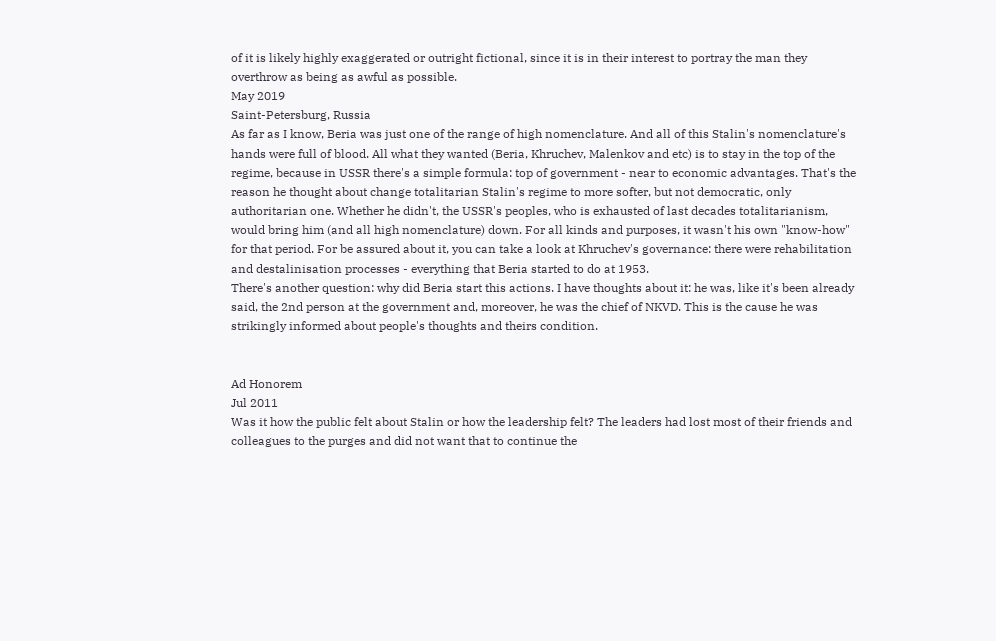of it is likely highly exaggerated or outright fictional, since it is in their interest to portray the man they overthrow as being as awful as possible.
May 2019
Saint-Petersburg, Russia
As far as I know, Beria was just one of the range of high nomenclature. And all of this Stalin's nomenclature's hands were full of blood. All what they wanted (Beria, Khruchev, Malenkov and etc) is to stay in the top of the regime, because in USSR there's a simple formula: top of government - near to economic advantages. That's the reason he thought about change totalitarian Stalin's regime to more softer, but not democratic, only authoritarian one. Whether he didn't, the USSR's peoples, who is exhausted of last decades totalitarianism, would bring him (and all high nomenclature) down. For all kinds and purposes, it wasn't his own "know-how" for that period. For be assured about it, you can take a look at Khruchev's governance: there were rehabilitation and destalinisation processes - everything that Beria started to do at 1953.
There's another question: why did Beria start this actions. I have thoughts about it: he was, like it's been already said, the 2nd person at the government and, moreover, he was the chief of NKVD. This is the cause he was strikingly informed about people's thoughts and theirs condition.


Ad Honorem
Jul 2011
Was it how the public felt about Stalin or how the leadership felt? The leaders had lost most of their friends and colleagues to the purges and did not want that to continue the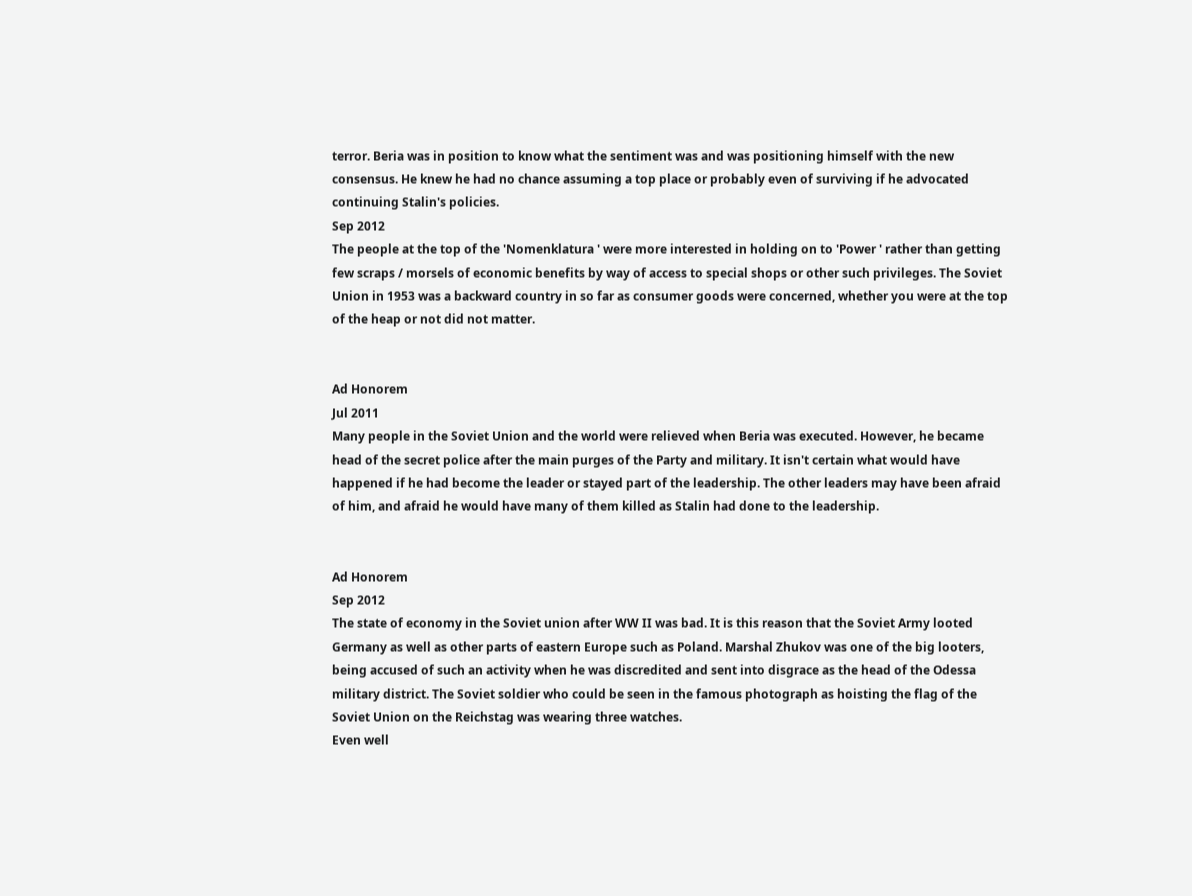terror. Beria was in position to know what the sentiment was and was positioning himself with the new consensus. He knew he had no chance assuming a top place or probably even of surviving if he advocated continuing Stalin's policies.
Sep 2012
The people at the top of the 'Nomenklatura ' were more interested in holding on to 'Power ' rather than getting few scraps / morsels of economic benefits by way of access to special shops or other such privileges. The Soviet Union in 1953 was a backward country in so far as consumer goods were concerned, whether you were at the top of the heap or not did not matter.


Ad Honorem
Jul 2011
Many people in the Soviet Union and the world were relieved when Beria was executed. However, he became head of the secret police after the main purges of the Party and military. It isn't certain what would have happened if he had become the leader or stayed part of the leadership. The other leaders may have been afraid of him, and afraid he would have many of them killed as Stalin had done to the leadership.


Ad Honorem
Sep 2012
The state of economy in the Soviet union after WW II was bad. It is this reason that the Soviet Army looted Germany as well as other parts of eastern Europe such as Poland. Marshal Zhukov was one of the big looters, being accused of such an activity when he was discredited and sent into disgrace as the head of the Odessa military district. The Soviet soldier who could be seen in the famous photograph as hoisting the flag of the Soviet Union on the Reichstag was wearing three watches.
Even well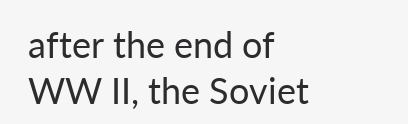after the end of WW II, the Soviet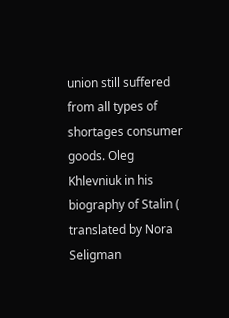union still suffered from all types of shortages consumer goods. Oleg Khlevniuk in his biography of Stalin ( translated by Nora Seligman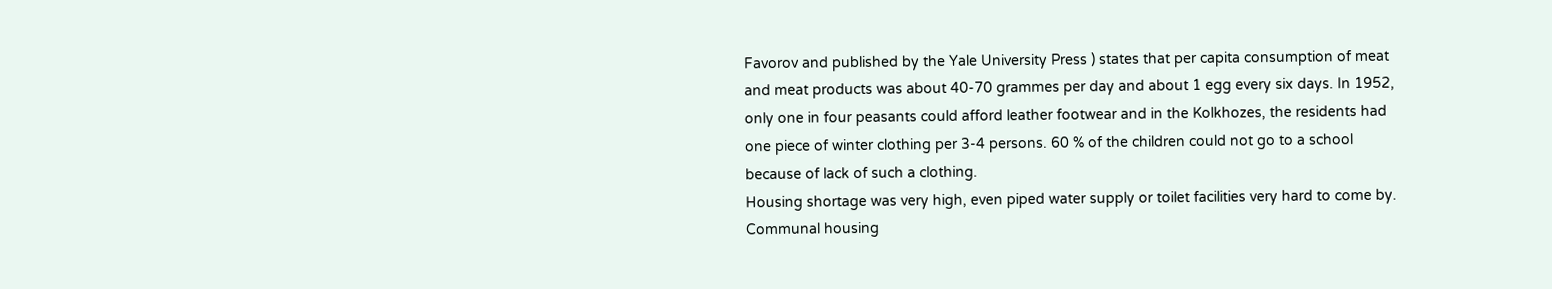Favorov and published by the Yale University Press ) states that per capita consumption of meat and meat products was about 40-70 grammes per day and about 1 egg every six days. In 1952, only one in four peasants could afford leather footwear and in the Kolkhozes, the residents had one piece of winter clothing per 3-4 persons. 60 % of the children could not go to a school because of lack of such a clothing.
Housing shortage was very high, even piped water supply or toilet facilities very hard to come by. Communal housing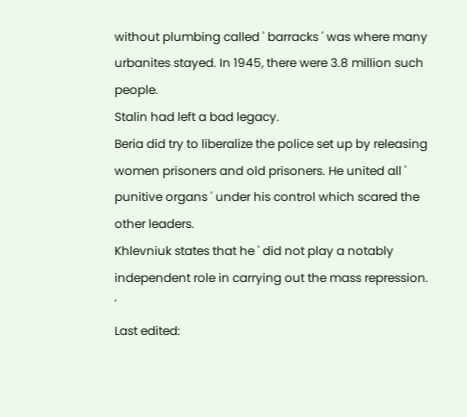without plumbing called ' barracks ' was where many urbanites stayed. In 1945, there were 3.8 million such people.
Stalin had left a bad legacy.
Beria did try to liberalize the police set up by releasing women prisoners and old prisoners. He united all ' punitive organs ' under his control which scared the other leaders.
Khlevniuk states that he ' did not play a notably independent role in carrying out the mass repression. '
Last edited: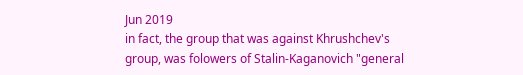Jun 2019
in fact, the group that was against Khrushchev's group, was folowers of Stalin-Kaganovich "general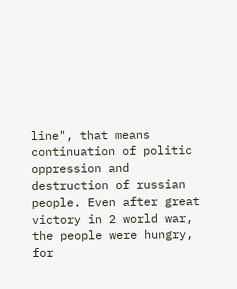line", that means continuation of politic oppression and destruction of russian people. Even after great victory in 2 world war, the people were hungry, for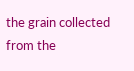the grain collected from the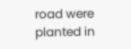road were planted in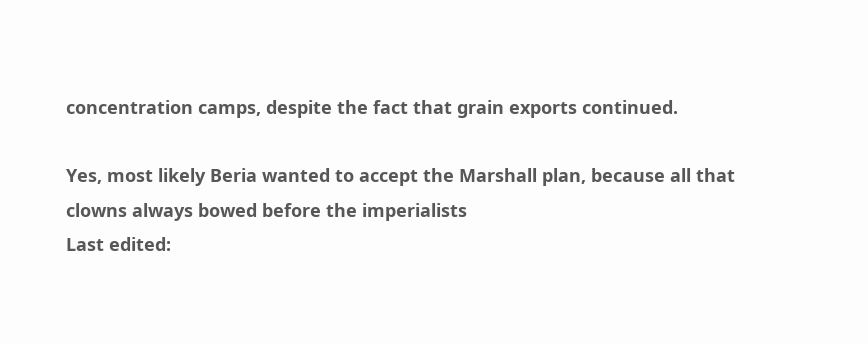concentration camps, despite the fact that grain exports continued.

Yes, most likely Beria wanted to accept the Marshall plan, because all that clowns always bowed before the imperialists
Last edited: